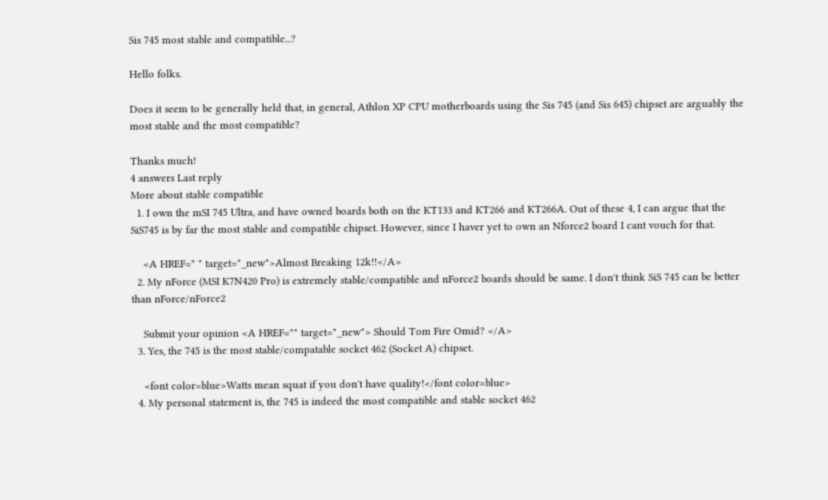Sis 745 most stable and compatible...?

Hello folks.

Does it seem to be generally held that, in general, Athlon XP CPU motherboards using the Sis 745 (and Sis 645) chipset are arguably the most stable and the most compatible?

Thanks much!
4 answers Last reply
More about stable compatible
  1. I own the mSI 745 Ultra, and have owned boards both on the KT133 and KT266 and KT266A. Out of these 4, I can argue that the SiS745 is by far the most stable and compatible chipset. However, since I haver yet to own an Nforce2 board I cant vouch for that.

    <A HREF=" " target="_new">Almost Breaking 12k!!</A>
  2. My nForce (MSI K7N420 Pro) is extremely stable/compatible and nForce2 boards should be same. I don't think SiS 745 can be better than nForce/nForce2

    Submit your opinion <A HREF="" target="_new"> Should Tom Fire Omid? </A>
  3. Yes, the 745 is the most stable/compatable socket 462 (Socket A) chipset.

    <font color=blue>Watts mean squat if you don't have quality!</font color=blue>
  4. My personal statement is, the 745 is indeed the most compatible and stable socket 462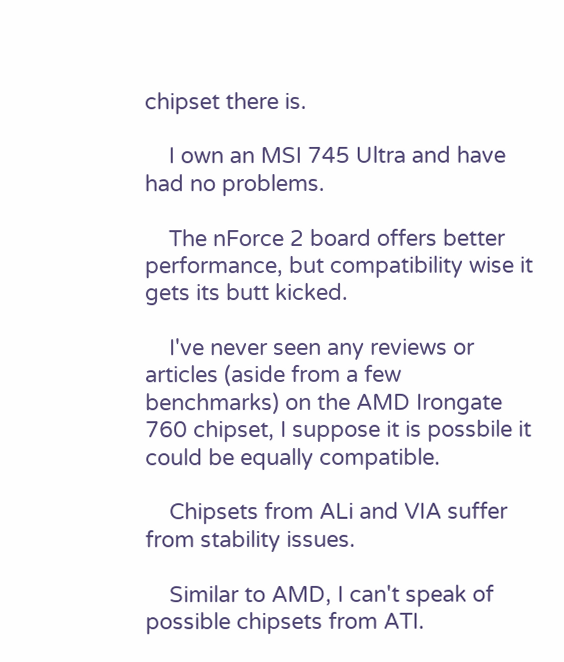chipset there is.

    I own an MSI 745 Ultra and have had no problems.

    The nForce 2 board offers better performance, but compatibility wise it gets its butt kicked.

    I've never seen any reviews or articles (aside from a few benchmarks) on the AMD Irongate 760 chipset, I suppose it is possbile it could be equally compatible.

    Chipsets from ALi and VIA suffer from stability issues.

    Similar to AMD, I can't speak of possible chipsets from ATI.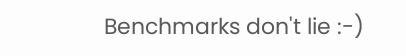Benchmarks don't lie :-)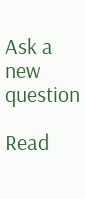Ask a new question

Read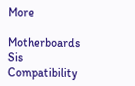More

Motherboards Sis Compatibility